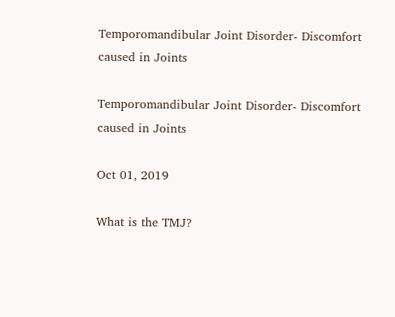Temporomandibular Joint Disorder- Discomfort caused in Joints

Temporomandibular Joint Disorder- Discomfort caused in Joints

Oct 01, 2019

What is the TMJ?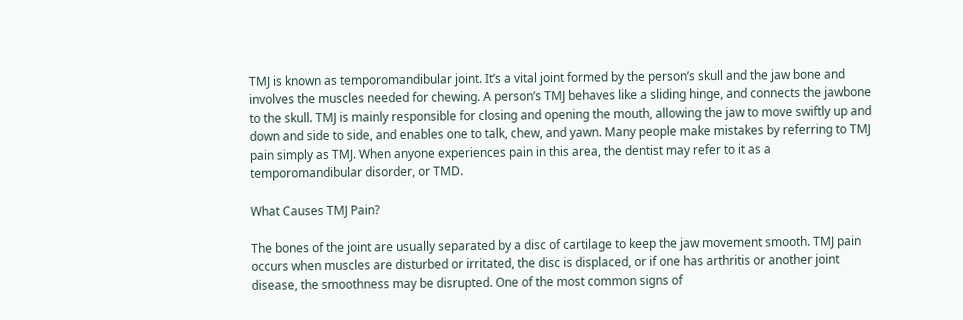TMJ is known as temporomandibular joint. It’s a vital joint formed by the person’s skull and the jaw bone and involves the muscles needed for chewing. A person’s TMJ behaves like a sliding hinge, and connects the jawbone to the skull. TMJ is mainly responsible for closing and opening the mouth, allowing the jaw to move swiftly up and down and side to side, and enables one to talk, chew, and yawn. Many people make mistakes by referring to TMJ pain simply as TMJ. When anyone experiences pain in this area, the dentist may refer to it as a temporomandibular disorder, or TMD.

What Causes TMJ Pain?

The bones of the joint are usually separated by a disc of cartilage to keep the jaw movement smooth. TMJ pain occurs when muscles are disturbed or irritated, the disc is displaced, or if one has arthritis or another joint disease, the smoothness may be disrupted. One of the most common signs of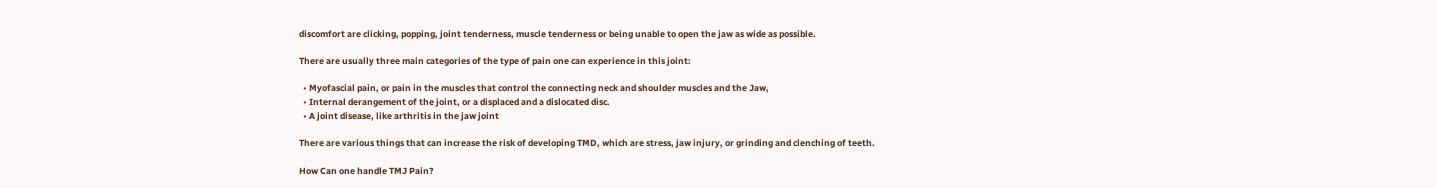discomfort are clicking, popping, joint tenderness, muscle tenderness or being unable to open the jaw as wide as possible.

There are usually three main categories of the type of pain one can experience in this joint:

  • Myofascial pain, or pain in the muscles that control the connecting neck and shoulder muscles and the Jaw,
  • Internal derangement of the joint, or a displaced and a dislocated disc.
  • A joint disease, like arthritis in the jaw joint

There are various things that can increase the risk of developing TMD, which are stress, jaw injury, or grinding and clenching of teeth.

How Can one handle TMJ Pain?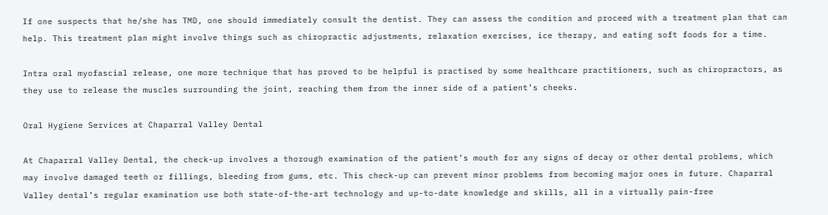If one suspects that he/she has TMD, one should immediately consult the dentist. They can assess the condition and proceed with a treatment plan that can help. This treatment plan might involve things such as chiropractic adjustments, relaxation exercises, ice therapy, and eating soft foods for a time.

Intra oral myofascial release, one more technique that has proved to be helpful is practised by some healthcare practitioners, such as chiropractors, as they use to release the muscles surrounding the joint, reaching them from the inner side of a patient’s cheeks.

Oral Hygiene Services at Chaparral Valley Dental

At Chaparral Valley Dental, the check-up involves a thorough examination of the patient’s mouth for any signs of decay or other dental problems, which may involve damaged teeth or fillings, bleeding from gums, etc. This check-up can prevent minor problems from becoming major ones in future. Chaparral Valley dental’s regular examination use both state-of-the-art technology and up-to-date knowledge and skills, all in a virtually pain-free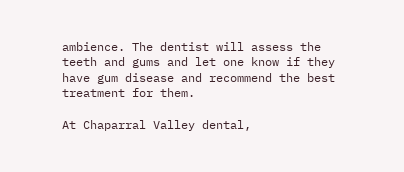ambience. The dentist will assess the teeth and gums and let one know if they have gum disease and recommend the best treatment for them.

At Chaparral Valley dental,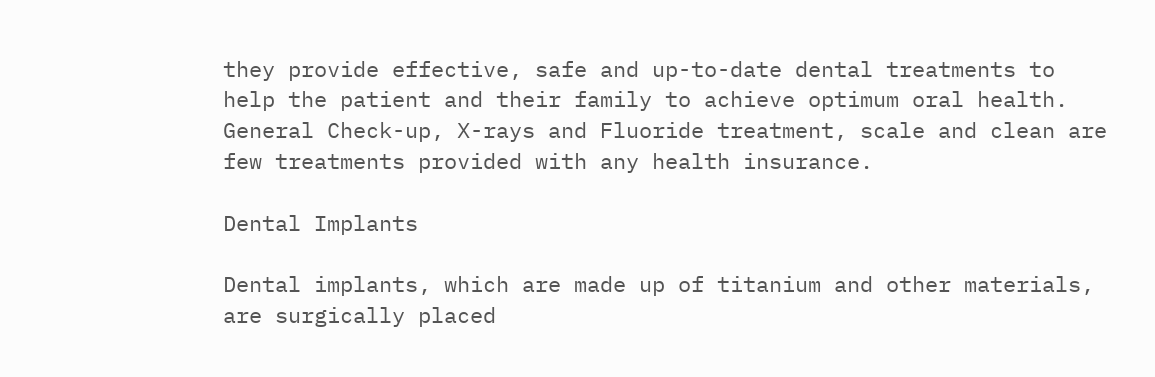they provide effective, safe and up-to-date dental treatments to help the patient and their family to achieve optimum oral health. General Check-up, X-rays and Fluoride treatment, scale and clean are few treatments provided with any health insurance.

Dental Implants

Dental implants, which are made up of titanium and other materials, are surgically placed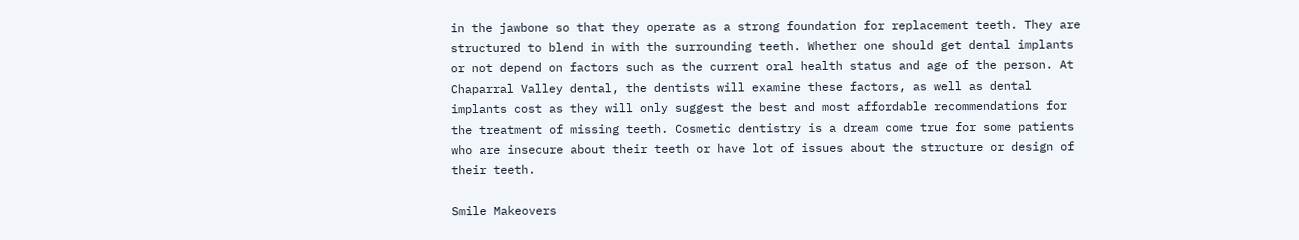in the jawbone so that they operate as a strong foundation for replacement teeth. They are structured to blend in with the surrounding teeth. Whether one should get dental implants or not depend on factors such as the current oral health status and age of the person. At Chaparral Valley dental, the dentists will examine these factors, as well as dental implants cost as they will only suggest the best and most affordable recommendations for the treatment of missing teeth. Cosmetic dentistry is a dream come true for some patients who are insecure about their teeth or have lot of issues about the structure or design of their teeth.

Smile Makeovers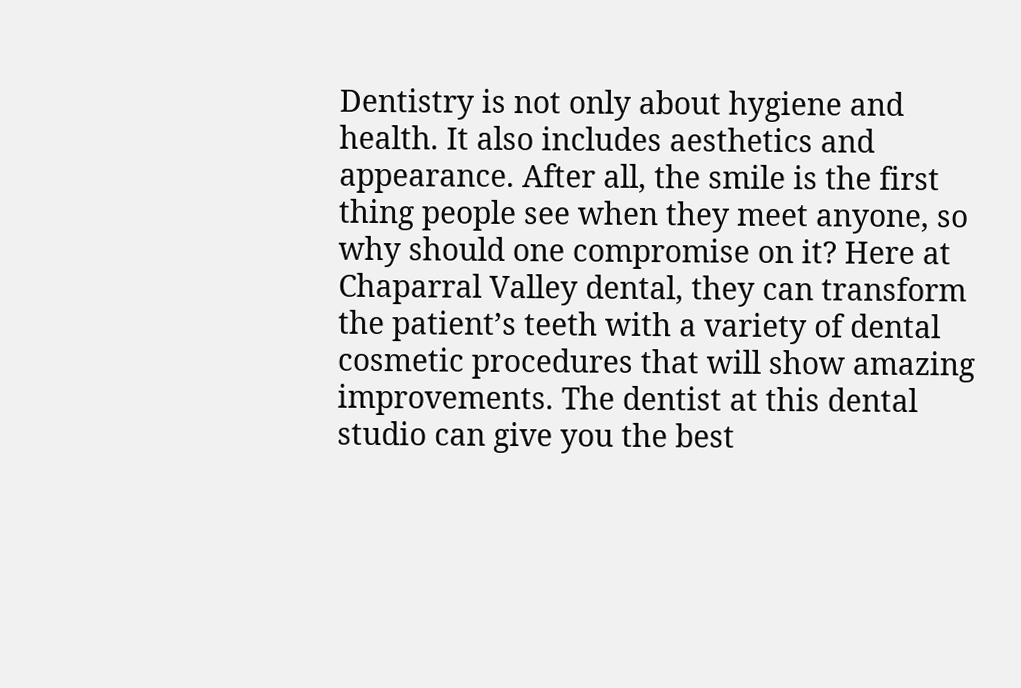Dentistry is not only about hygiene and health. It also includes aesthetics and appearance. After all, the smile is the first thing people see when they meet anyone, so why should one compromise on it? Here at Chaparral Valley dental, they can transform the patient’s teeth with a variety of dental cosmetic procedures that will show amazing improvements. The dentist at this dental studio can give you the best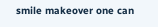smile makeover one can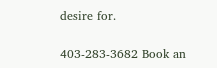desire for.

403-283-3682 Book an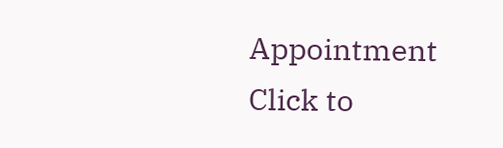Appointment
Click to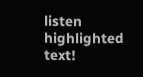listen highlighted text!